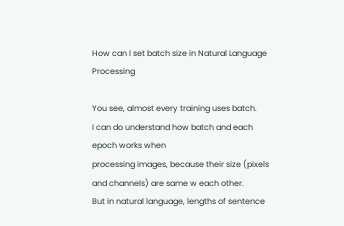How can I set batch size in Natural Language Processing

You see, almost every training uses batch.
I can do understand how batch and each epoch works when
processing images, because their size (pixels and channels) are same w each other.
But in natural language, lengths of sentence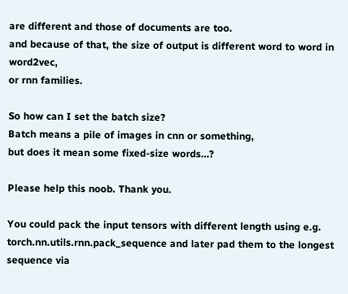are different and those of documents are too.
and because of that, the size of output is different word to word in word2vec,
or rnn families.

So how can I set the batch size?
Batch means a pile of images in cnn or something,
but does it mean some fixed-size words…?

Please help this noob. Thank you.

You could pack the input tensors with different length using e.g. torch.nn.utils.rnn.pack_sequence and later pad them to the longest sequence via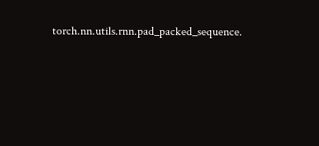torch.nn.utils.rnn.pad_packed_sequence.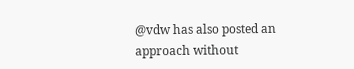@vdw has also posted an approach without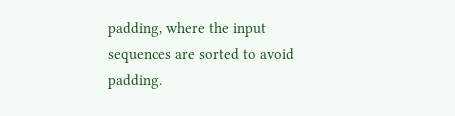padding, where the input sequences are sorted to avoid padding.